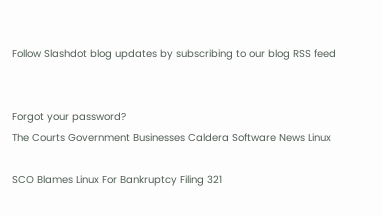Follow Slashdot blog updates by subscribing to our blog RSS feed


Forgot your password?
The Courts Government Businesses Caldera Software News Linux

SCO Blames Linux For Bankruptcy Filing 321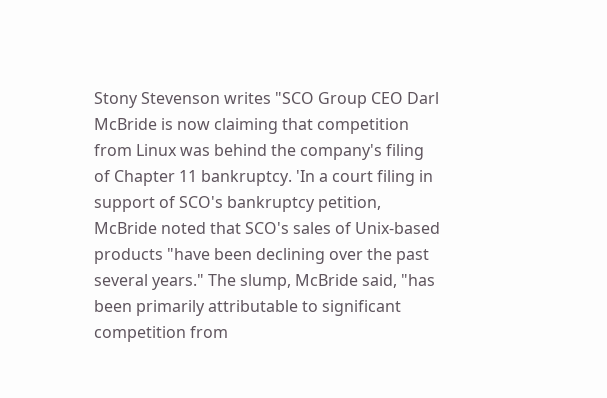Stony Stevenson writes "SCO Group CEO Darl McBride is now claiming that competition from Linux was behind the company's filing of Chapter 11 bankruptcy. 'In a court filing in support of SCO's bankruptcy petition, McBride noted that SCO's sales of Unix-based products "have been declining over the past several years." The slump, McBride said, "has been primarily attributable to significant competition from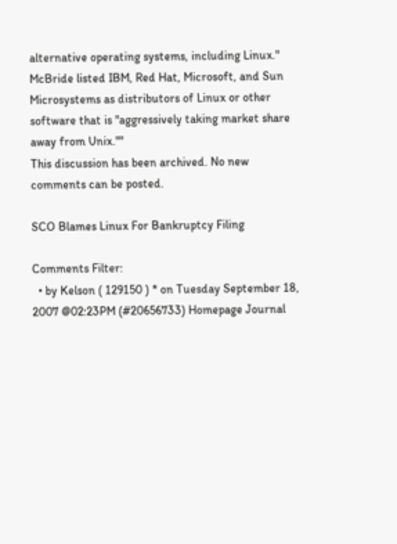alternative operating systems, including Linux." McBride listed IBM, Red Hat, Microsoft, and Sun Microsystems as distributors of Linux or other software that is "aggressively taking market share away from Unix.""
This discussion has been archived. No new comments can be posted.

SCO Blames Linux For Bankruptcy Filing

Comments Filter:
  • by Kelson ( 129150 ) * on Tuesday September 18, 2007 @02:23PM (#20656733) Homepage Journal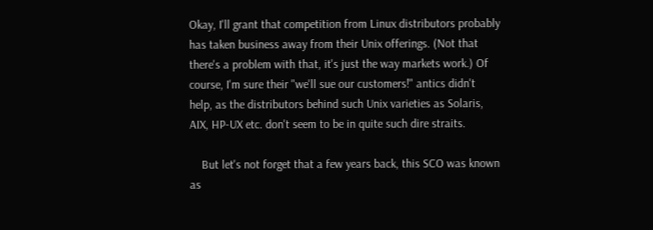Okay, I'll grant that competition from Linux distributors probably has taken business away from their Unix offerings. (Not that there's a problem with that, it's just the way markets work.) Of course, I'm sure their "we'll sue our customers!" antics didn't help, as the distributors behind such Unix varieties as Solaris, AIX, HP-UX etc. don't seem to be in quite such dire straits.

    But let's not forget that a few years back, this SCO was known as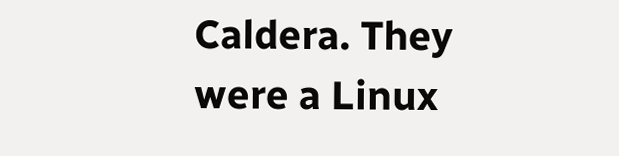Caldera. They were a Linux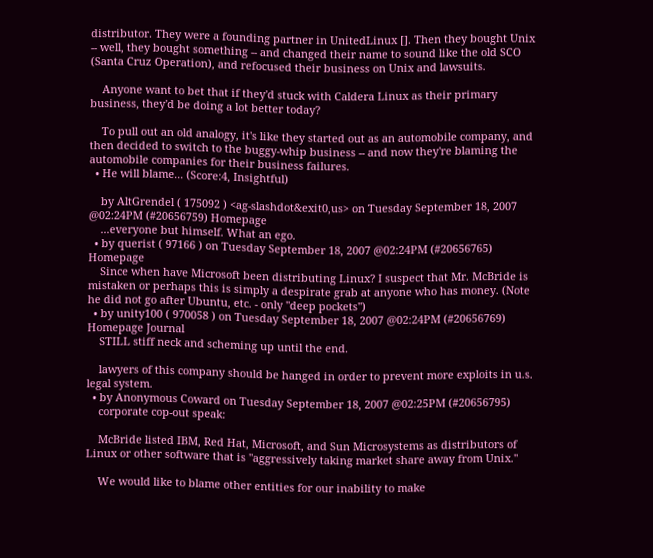distributor. They were a founding partner in UnitedLinux []. Then they bought Unix -- well, they bought something -- and changed their name to sound like the old SCO (Santa Cruz Operation), and refocused their business on Unix and lawsuits.

    Anyone want to bet that if they'd stuck with Caldera Linux as their primary business, they'd be doing a lot better today?

    To pull out an old analogy, it's like they started out as an automobile company, and then decided to switch to the buggy-whip business -- and now they're blaming the automobile companies for their business failures.
  • He will blame... (Score:4, Insightful)

    by AltGrendel ( 175092 ) <ag-slashdot&exit0,us> on Tuesday September 18, 2007 @02:24PM (#20656759) Homepage
    ...everyone but himself. What an ego.
  • by querist ( 97166 ) on Tuesday September 18, 2007 @02:24PM (#20656765) Homepage
    Since when have Microsoft been distributing Linux? I suspect that Mr. McBride is mistaken or perhaps this is simply a despirate grab at anyone who has money. (Note he did not go after Ubuntu, etc. - only "deep pockets")
  • by unity100 ( 970058 ) on Tuesday September 18, 2007 @02:24PM (#20656769) Homepage Journal
    STILL stiff neck and scheming up until the end.

    lawyers of this company should be hanged in order to prevent more exploits in u.s. legal system.
  • by Anonymous Coward on Tuesday September 18, 2007 @02:25PM (#20656795)
    corporate cop-out speak:

    McBride listed IBM, Red Hat, Microsoft, and Sun Microsystems as distributors of Linux or other software that is "aggressively taking market share away from Unix."

    We would like to blame other entities for our inability to make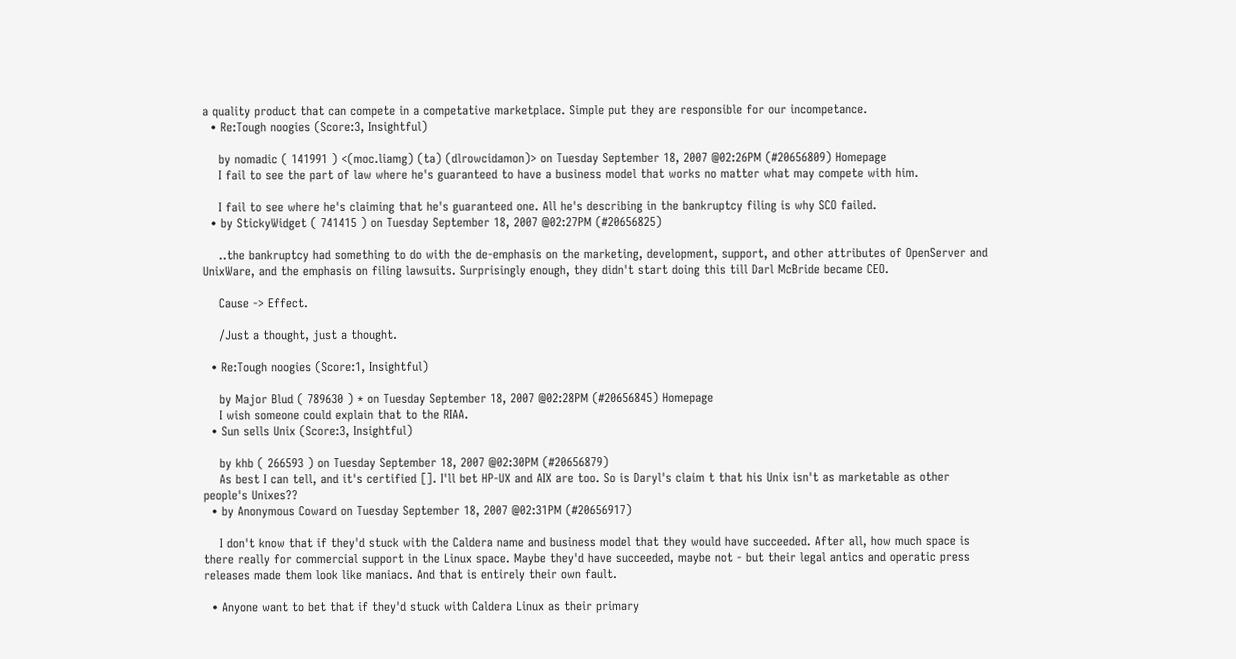a quality product that can compete in a competative marketplace. Simple put they are responsible for our incompetance.
  • Re:Tough noogies (Score:3, Insightful)

    by nomadic ( 141991 ) <(moc.liamg) (ta) (dlrowcidamon)> on Tuesday September 18, 2007 @02:26PM (#20656809) Homepage
    I fail to see the part of law where he's guaranteed to have a business model that works no matter what may compete with him.

    I fail to see where he's claiming that he's guaranteed one. All he's describing in the bankruptcy filing is why SCO failed.
  • by StickyWidget ( 741415 ) on Tuesday September 18, 2007 @02:27PM (#20656825)

    ..the bankruptcy had something to do with the de-emphasis on the marketing, development, support, and other attributes of OpenServer and UnixWare, and the emphasis on filing lawsuits. Surprisingly enough, they didn't start doing this till Darl McBride became CEO.

    Cause -> Effect.

    /Just a thought, just a thought.

  • Re:Tough noogies (Score:1, Insightful)

    by Major Blud ( 789630 ) * on Tuesday September 18, 2007 @02:28PM (#20656845) Homepage
    I wish someone could explain that to the RIAA.
  • Sun sells Unix (Score:3, Insightful)

    by khb ( 266593 ) on Tuesday September 18, 2007 @02:30PM (#20656879)
    As best I can tell, and it's certified []. I'll bet HP-UX and AIX are too. So is Daryl's claim t that his Unix isn't as marketable as other people's Unixes??
  • by Anonymous Coward on Tuesday September 18, 2007 @02:31PM (#20656917)

    I don't know that if they'd stuck with the Caldera name and business model that they would have succeeded. After all, how much space is there really for commercial support in the Linux space. Maybe they'd have succeeded, maybe not - but their legal antics and operatic press releases made them look like maniacs. And that is entirely their own fault.

  • Anyone want to bet that if they'd stuck with Caldera Linux as their primary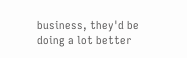business, they'd be doing a lot better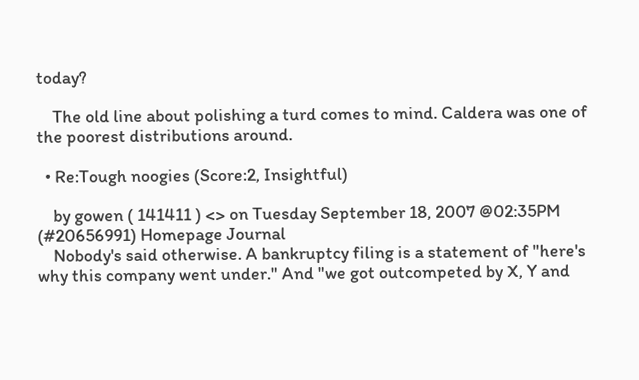today?

    The old line about polishing a turd comes to mind. Caldera was one of the poorest distributions around.

  • Re:Tough noogies (Score:2, Insightful)

    by gowen ( 141411 ) <> on Tuesday September 18, 2007 @02:35PM (#20656991) Homepage Journal
    Nobody's said otherwise. A bankruptcy filing is a statement of "here's why this company went under." And "we got outcompeted by X, Y and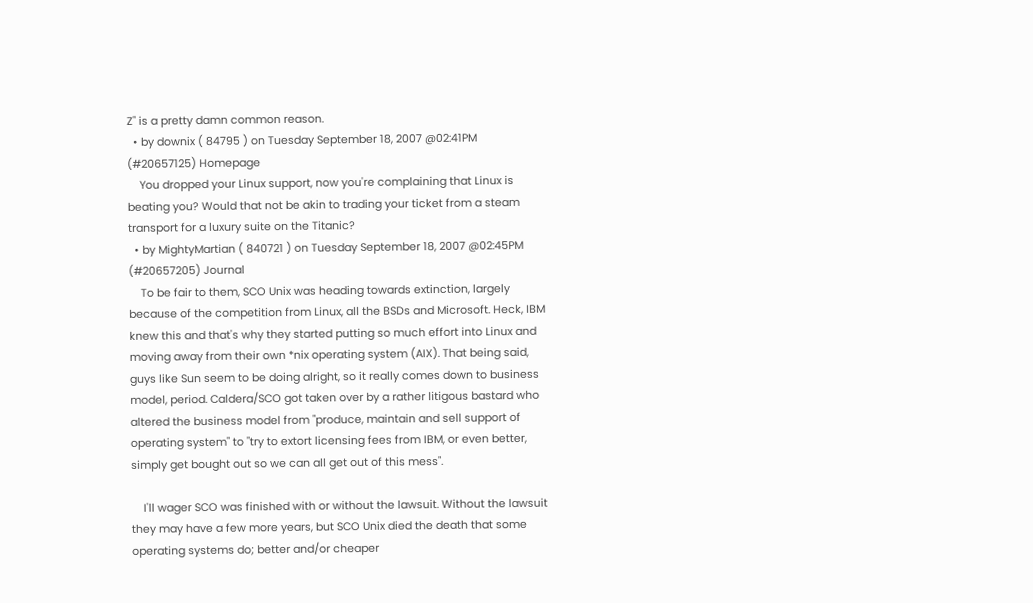Z" is a pretty damn common reason.
  • by downix ( 84795 ) on Tuesday September 18, 2007 @02:41PM (#20657125) Homepage
    You dropped your Linux support, now you're complaining that Linux is beating you? Would that not be akin to trading your ticket from a steam transport for a luxury suite on the Titanic?
  • by MightyMartian ( 840721 ) on Tuesday September 18, 2007 @02:45PM (#20657205) Journal
    To be fair to them, SCO Unix was heading towards extinction, largely because of the competition from Linux, all the BSDs and Microsoft. Heck, IBM knew this and that's why they started putting so much effort into Linux and moving away from their own *nix operating system (AIX). That being said, guys like Sun seem to be doing alright, so it really comes down to business model, period. Caldera/SCO got taken over by a rather litigous bastard who altered the business model from "produce, maintain and sell support of operating system" to "try to extort licensing fees from IBM, or even better, simply get bought out so we can all get out of this mess".

    I'll wager SCO was finished with or without the lawsuit. Without the lawsuit they may have a few more years, but SCO Unix died the death that some operating systems do; better and/or cheaper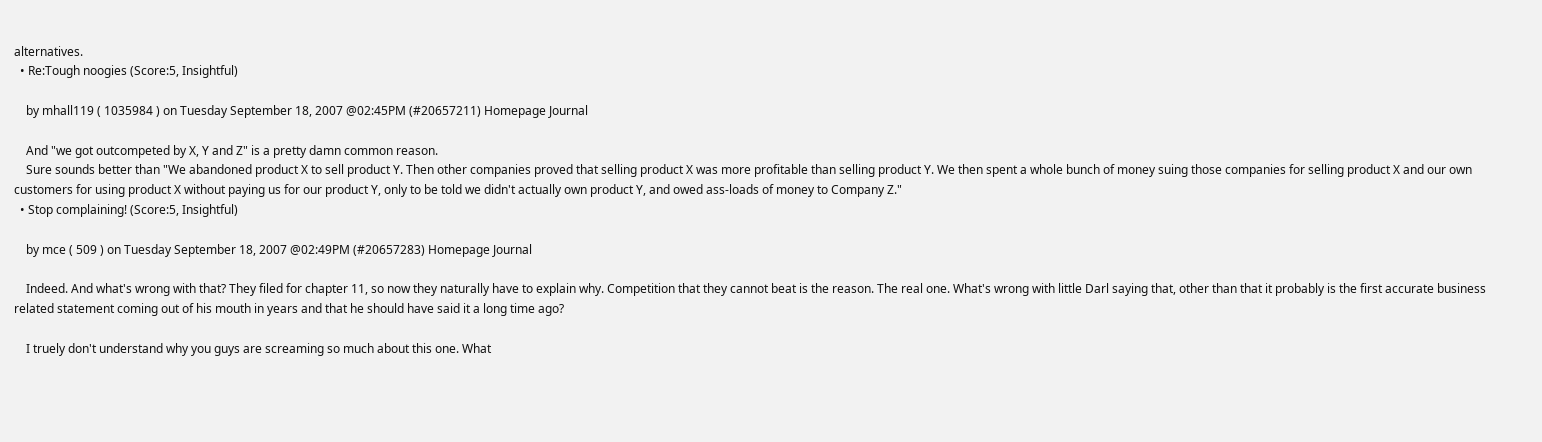alternatives.
  • Re:Tough noogies (Score:5, Insightful)

    by mhall119 ( 1035984 ) on Tuesday September 18, 2007 @02:45PM (#20657211) Homepage Journal

    And "we got outcompeted by X, Y and Z" is a pretty damn common reason.
    Sure sounds better than "We abandoned product X to sell product Y. Then other companies proved that selling product X was more profitable than selling product Y. We then spent a whole bunch of money suing those companies for selling product X and our own customers for using product X without paying us for our product Y, only to be told we didn't actually own product Y, and owed ass-loads of money to Company Z."
  • Stop complaining! (Score:5, Insightful)

    by mce ( 509 ) on Tuesday September 18, 2007 @02:49PM (#20657283) Homepage Journal

    Indeed. And what's wrong with that? They filed for chapter 11, so now they naturally have to explain why. Competition that they cannot beat is the reason. The real one. What's wrong with little Darl saying that, other than that it probably is the first accurate business related statement coming out of his mouth in years and that he should have said it a long time ago?

    I truely don't understand why you guys are screaming so much about this one. What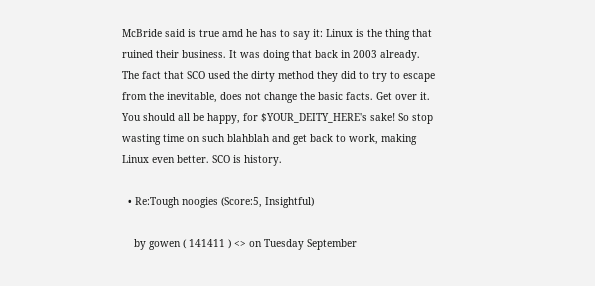McBride said is true amd he has to say it: Linux is the thing that ruined their business. It was doing that back in 2003 already. The fact that SCO used the dirty method they did to try to escape from the inevitable, does not change the basic facts. Get over it. You should all be happy, for $YOUR_DEITY_HERE's sake! So stop wasting time on such blahblah and get back to work, making Linux even better. SCO is history.

  • Re:Tough noogies (Score:5, Insightful)

    by gowen ( 141411 ) <> on Tuesday September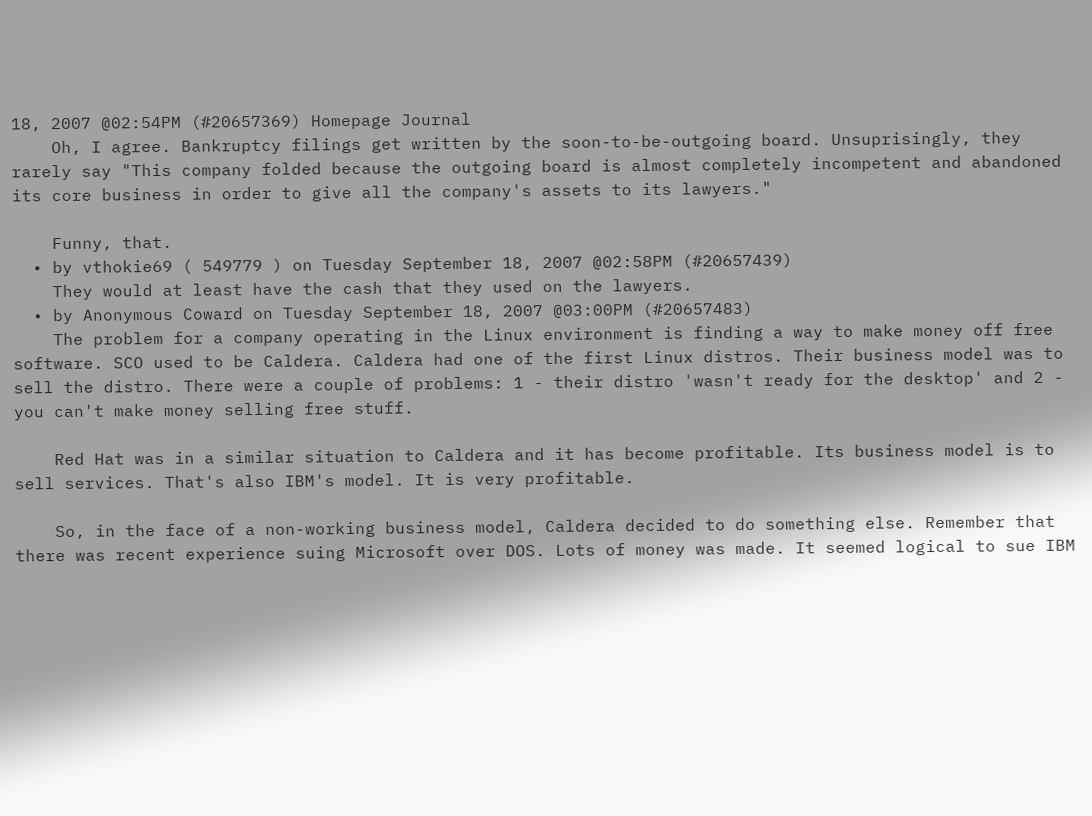18, 2007 @02:54PM (#20657369) Homepage Journal
    Oh, I agree. Bankruptcy filings get written by the soon-to-be-outgoing board. Unsuprisingly, they rarely say "This company folded because the outgoing board is almost completely incompetent and abandoned its core business in order to give all the company's assets to its lawyers."

    Funny, that.
  • by vthokie69 ( 549779 ) on Tuesday September 18, 2007 @02:58PM (#20657439)
    They would at least have the cash that they used on the lawyers.
  • by Anonymous Coward on Tuesday September 18, 2007 @03:00PM (#20657483)
    The problem for a company operating in the Linux environment is finding a way to make money off free software. SCO used to be Caldera. Caldera had one of the first Linux distros. Their business model was to sell the distro. There were a couple of problems: 1 - their distro 'wasn't ready for the desktop' and 2 - you can't make money selling free stuff.

    Red Hat was in a similar situation to Caldera and it has become profitable. Its business model is to sell services. That's also IBM's model. It is very profitable.

    So, in the face of a non-working business model, Caldera decided to do something else. Remember that there was recent experience suing Microsoft over DOS. Lots of money was made. It seemed logical to sue IBM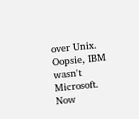over Unix. Oopsie, IBM wasn't Microsoft. Now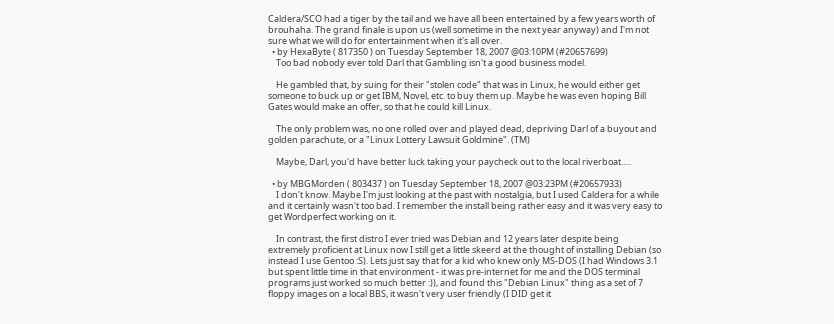Caldera/SCO had a tiger by the tail and we have all been entertained by a few years worth of brouhaha. The grand finale is upon us (well sometime in the next year anyway) and I'm not sure what we will do for entertainment when it's all over.
  • by HexaByte ( 817350 ) on Tuesday September 18, 2007 @03:10PM (#20657699)
    Too bad nobody ever told Darl that Gambling isn't a good business model.

    He gambled that, by suing for their "stolen code" that was in Linux, he would either get someone to buck up or get IBM, Novel, etc. to buy them up. Maybe he was even hoping Bill Gates would make an offer, so that he could kill Linux.

    The only problem was, no one rolled over and played dead, depriving Darl of a buyout and golden parachute, or a "Linux Lottery Lawsuit Goldmine". (TM)

    Maybe, Darl, you'd have better luck taking your paycheck out to the local riverboat.....

  • by MBGMorden ( 803437 ) on Tuesday September 18, 2007 @03:23PM (#20657933)
    I don't know. Maybe I'm just looking at the past with nostalgia, but I used Caldera for a while and it certainly wasn't too bad. I remember the install being rather easy and it was very easy to get Wordperfect working on it.

    In contrast, the first distro I ever tried was Debian and 12 years later despite being extremely proficient at Linux now I still get a little skeerd at the thought of installing Debian (so instead I use Gentoo :S). Lets just say that for a kid who knew only MS-DOS (I had Windows 3.1 but spent little time in that environment - it was pre-internet for me and the DOS terminal programs just worked so much better :)), and found this "Debian Linux" thing as a set of 7 floppy images on a local BBS, it wasn't very user friendly (I DID get it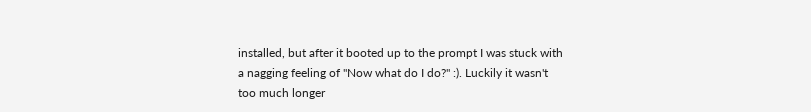installed, but after it booted up to the prompt I was stuck with a nagging feeling of "Now what do I do?" :). Luckily it wasn't too much longer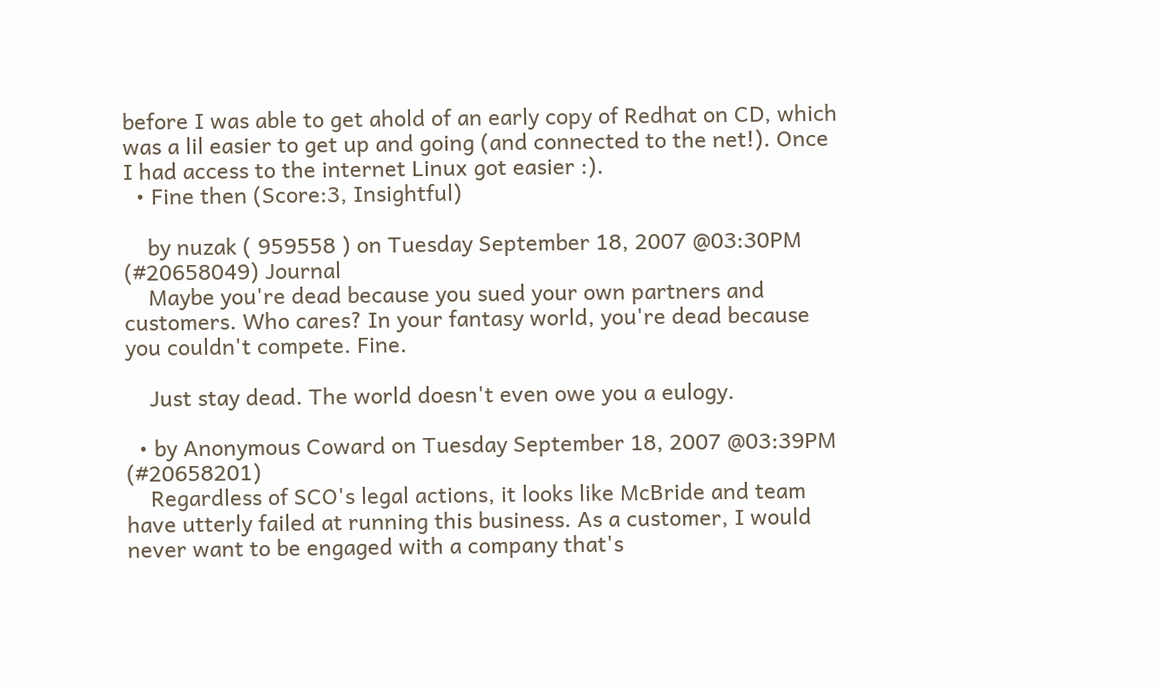before I was able to get ahold of an early copy of Redhat on CD, which was a lil easier to get up and going (and connected to the net!). Once I had access to the internet Linux got easier :).
  • Fine then (Score:3, Insightful)

    by nuzak ( 959558 ) on Tuesday September 18, 2007 @03:30PM (#20658049) Journal
    Maybe you're dead because you sued your own partners and customers. Who cares? In your fantasy world, you're dead because you couldn't compete. Fine.

    Just stay dead. The world doesn't even owe you a eulogy.

  • by Anonymous Coward on Tuesday September 18, 2007 @03:39PM (#20658201)
    Regardless of SCO's legal actions, it looks like McBride and team have utterly failed at running this business. As a customer, I would never want to be engaged with a company that's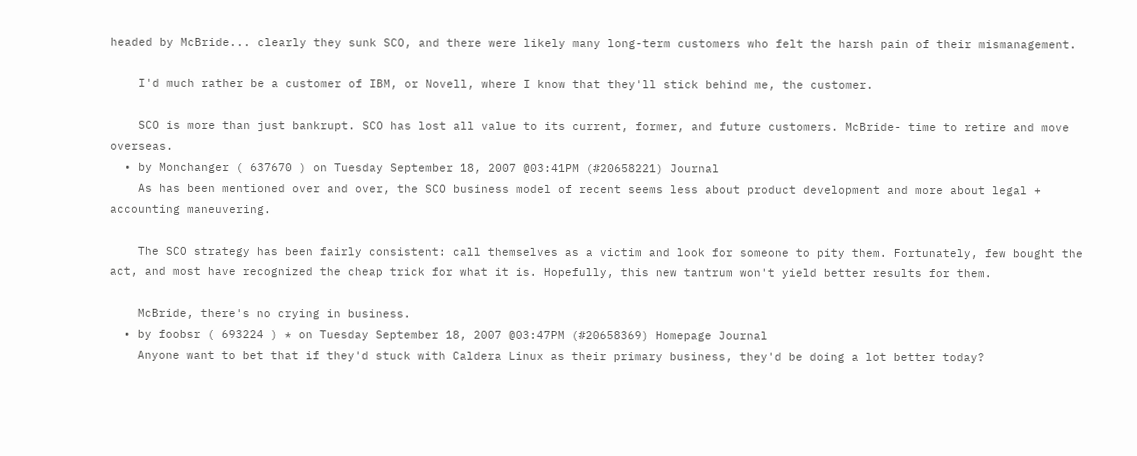headed by McBride... clearly they sunk SCO, and there were likely many long-term customers who felt the harsh pain of their mismanagement.

    I'd much rather be a customer of IBM, or Novell, where I know that they'll stick behind me, the customer.

    SCO is more than just bankrupt. SCO has lost all value to its current, former, and future customers. McBride- time to retire and move overseas.
  • by Monchanger ( 637670 ) on Tuesday September 18, 2007 @03:41PM (#20658221) Journal
    As has been mentioned over and over, the SCO business model of recent seems less about product development and more about legal + accounting maneuvering.

    The SCO strategy has been fairly consistent: call themselves as a victim and look for someone to pity them. Fortunately, few bought the act, and most have recognized the cheap trick for what it is. Hopefully, this new tantrum won't yield better results for them.

    McBride, there's no crying in business.
  • by foobsr ( 693224 ) * on Tuesday September 18, 2007 @03:47PM (#20658369) Homepage Journal
    Anyone want to bet that if they'd stuck with Caldera Linux as their primary business, they'd be doing a lot better today?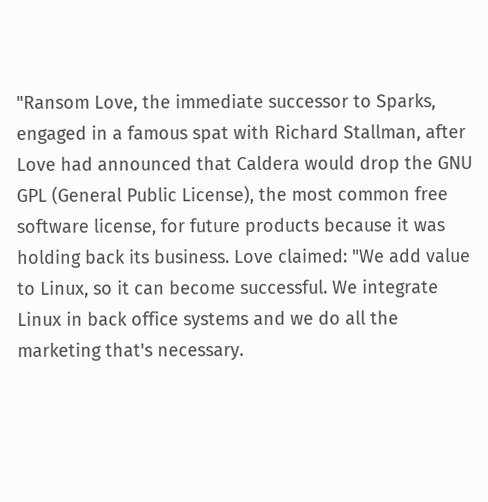"Ransom Love, the immediate successor to Sparks, engaged in a famous spat with Richard Stallman, after Love had announced that Caldera would drop the GNU GPL (General Public License), the most common free software license, for future products because it was holding back its business. Love claimed: "We add value to Linux, so it can become successful. We integrate Linux in back office systems and we do all the marketing that's necessary.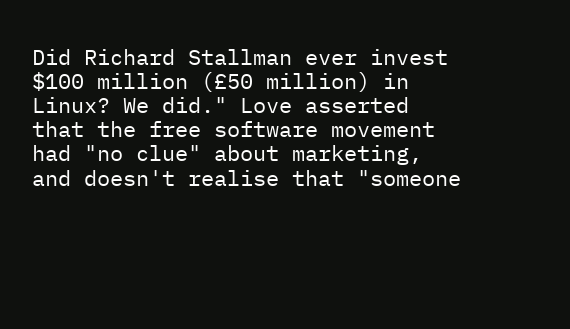Did Richard Stallman ever invest $100 million (£50 million) in Linux? We did." Love asserted that the free software movement had "no clue" about marketing, and doesn't realise that "someone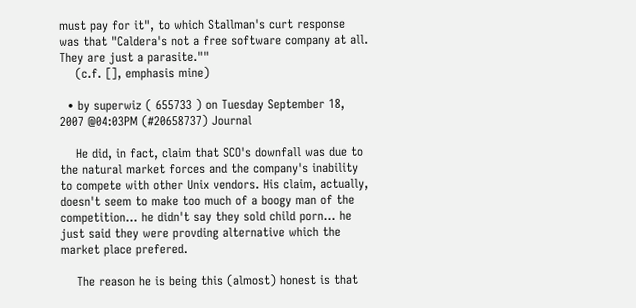must pay for it", to which Stallman's curt response was that "Caldera's not a free software company at all. They are just a parasite.""
    (c.f. [], emphasis mine)

  • by superwiz ( 655733 ) on Tuesday September 18, 2007 @04:03PM (#20658737) Journal

    He did, in fact, claim that SCO's downfall was due to the natural market forces and the company's inability to compete with other Unix vendors. His claim, actually, doesn't seem to make too much of a boogy man of the competition... he didn't say they sold child porn... he just said they were provding alternative which the market place prefered.

    The reason he is being this (almost) honest is that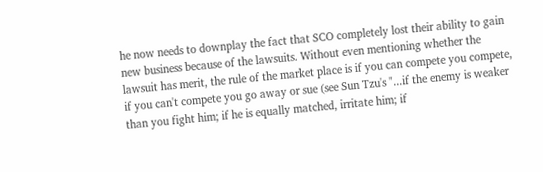he now needs to downplay the fact that SCO completely lost their ability to gain new business because of the lawsuits. Without even mentioning whether the lawsuit has merit, the rule of the market place is if you can compete you compete, if you can't compete you go away or sue (see Sun Tzu's "...if the enemy is weaker than you fight him; if he is equally matched, irritate him; if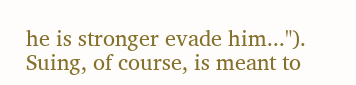he is stronger evade him..."). Suing, of course, is meant to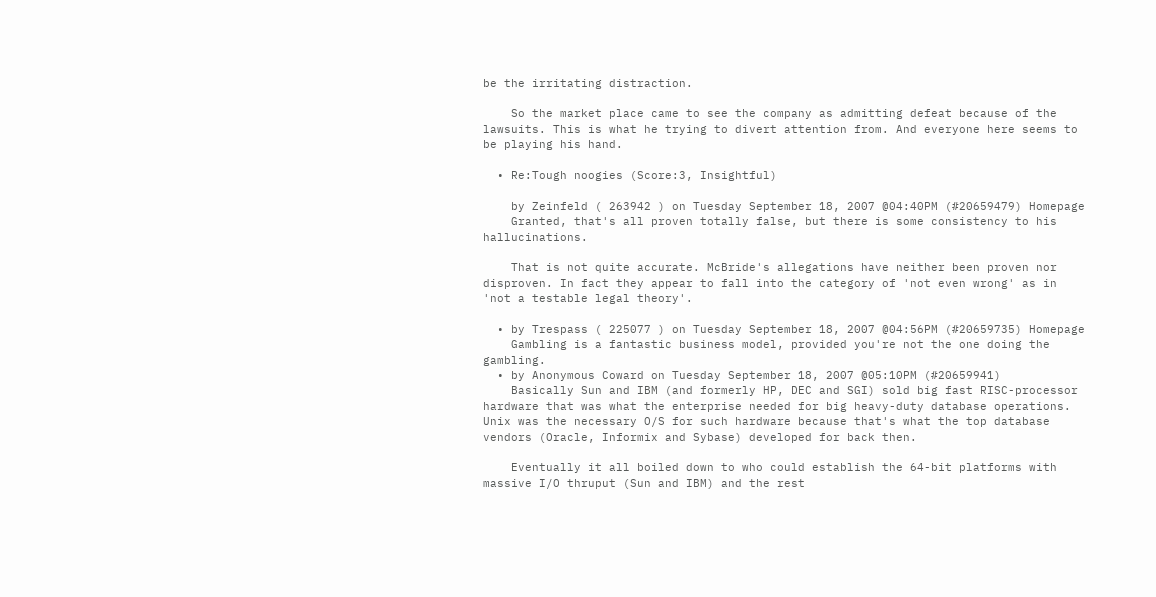be the irritating distraction.

    So the market place came to see the company as admitting defeat because of the lawsuits. This is what he trying to divert attention from. And everyone here seems to be playing his hand.

  • Re:Tough noogies (Score:3, Insightful)

    by Zeinfeld ( 263942 ) on Tuesday September 18, 2007 @04:40PM (#20659479) Homepage
    Granted, that's all proven totally false, but there is some consistency to his hallucinations.

    That is not quite accurate. McBride's allegations have neither been proven nor disproven. In fact they appear to fall into the category of 'not even wrong' as in 'not a testable legal theory'.

  • by Trespass ( 225077 ) on Tuesday September 18, 2007 @04:56PM (#20659735) Homepage
    Gambling is a fantastic business model, provided you're not the one doing the gambling.
  • by Anonymous Coward on Tuesday September 18, 2007 @05:10PM (#20659941)
    Basically Sun and IBM (and formerly HP, DEC and SGI) sold big fast RISC-processor hardware that was what the enterprise needed for big heavy-duty database operations. Unix was the necessary O/S for such hardware because that's what the top database vendors (Oracle, Informix and Sybase) developed for back then.

    Eventually it all boiled down to who could establish the 64-bit platforms with massive I/O thruput (Sun and IBM) and the rest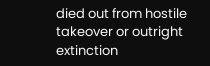died out from hostile takeover or outright extinction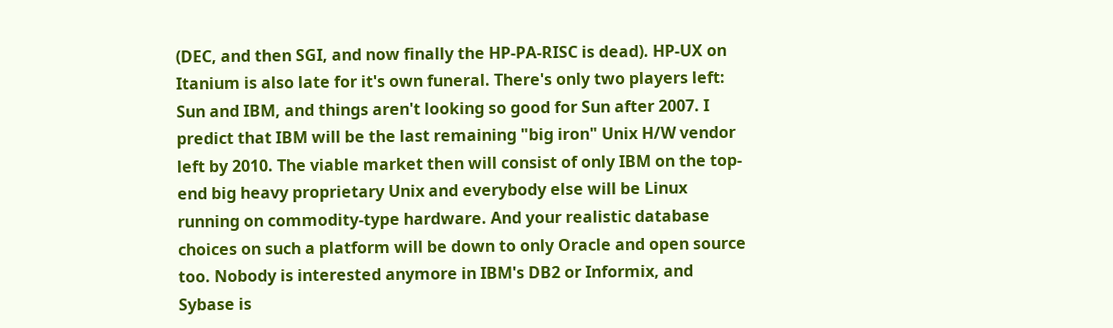(DEC, and then SGI, and now finally the HP-PA-RISC is dead). HP-UX on Itanium is also late for it's own funeral. There's only two players left: Sun and IBM, and things aren't looking so good for Sun after 2007. I predict that IBM will be the last remaining "big iron" Unix H/W vendor left by 2010. The viable market then will consist of only IBM on the top-end big heavy proprietary Unix and everybody else will be Linux running on commodity-type hardware. And your realistic database choices on such a platform will be down to only Oracle and open source too. Nobody is interested anymore in IBM's DB2 or Informix, and Sybase is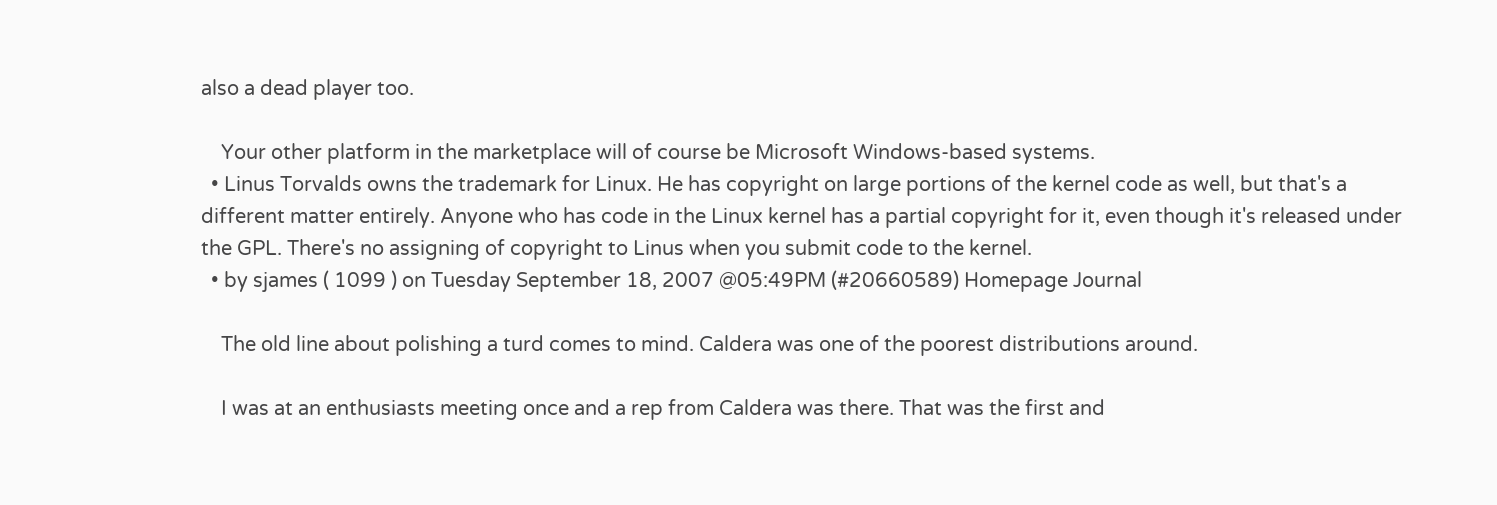also a dead player too.

    Your other platform in the marketplace will of course be Microsoft Windows-based systems.
  • Linus Torvalds owns the trademark for Linux. He has copyright on large portions of the kernel code as well, but that's a different matter entirely. Anyone who has code in the Linux kernel has a partial copyright for it, even though it's released under the GPL. There's no assigning of copyright to Linus when you submit code to the kernel.
  • by sjames ( 1099 ) on Tuesday September 18, 2007 @05:49PM (#20660589) Homepage Journal

    The old line about polishing a turd comes to mind. Caldera was one of the poorest distributions around.

    I was at an enthusiasts meeting once and a rep from Caldera was there. That was the first and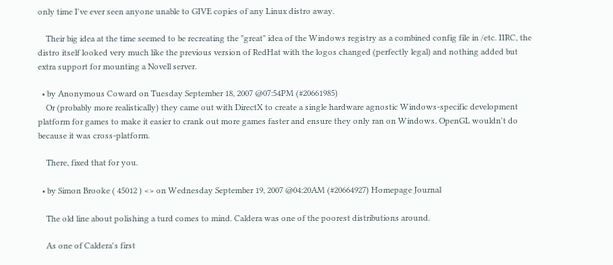only time I've ever seen anyone unable to GIVE copies of any Linux distro away.

    Their big idea at the time seemed to be recreating the "great" idea of the Windows registry as a combined config file in /etc. IIRC, the distro itself looked very much like the previous version of RedHat with the logos changed (perfectly legal) and nothing added but extra support for mounting a Novell server.

  • by Anonymous Coward on Tuesday September 18, 2007 @07:54PM (#20661985)
    Or (probably more realistically) they came out with DirectX to create a single hardware agnostic Windows-specific development platform for games to make it easier to crank out more games faster and ensure they only ran on Windows. OpenGL wouldn't do because it was cross-platform.

    There, fixed that for you.

  • by Simon Brooke ( 45012 ) <> on Wednesday September 19, 2007 @04:20AM (#20664927) Homepage Journal

    The old line about polishing a turd comes to mind. Caldera was one of the poorest distributions around.

    As one of Caldera's first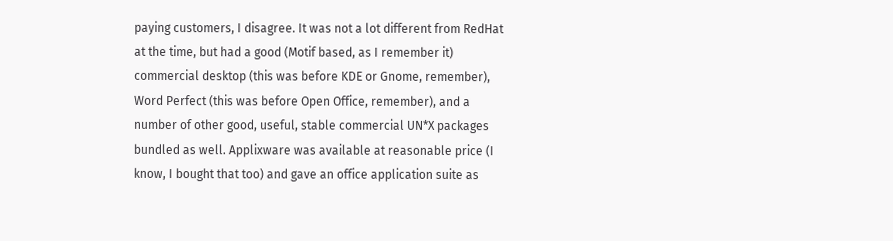paying customers, I disagree. It was not a lot different from RedHat at the time, but had a good (Motif based, as I remember it) commercial desktop (this was before KDE or Gnome, remember), Word Perfect (this was before Open Office, remember), and a number of other good, useful, stable commercial UN*X packages bundled as well. Applixware was available at reasonable price (I know, I bought that too) and gave an office application suite as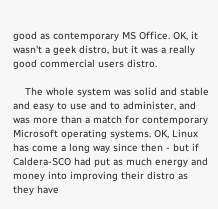good as contemporary MS Office. OK, it wasn't a geek distro, but it was a really good commercial users distro.

    The whole system was solid and stable and easy to use and to administer, and was more than a match for contemporary Microsoft operating systems. OK, Linux has come a long way since then - but if Caldera-SCO had put as much energy and money into improving their distro as they have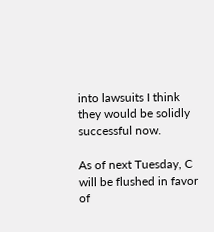into lawsuits I think they would be solidly successful now.

As of next Tuesday, C will be flushed in favor of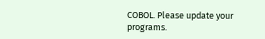COBOL. Please update your programs.